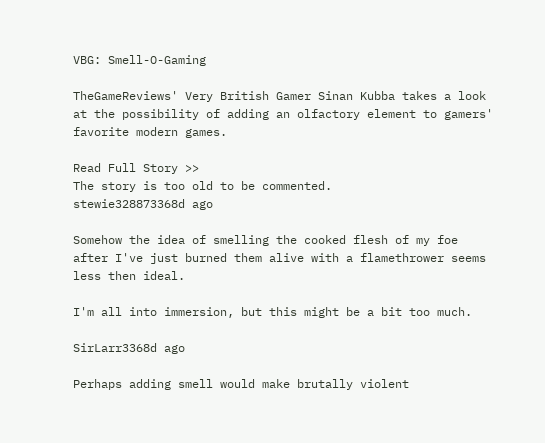VBG: Smell-O-Gaming

TheGameReviews' Very British Gamer Sinan Kubba takes a look at the possibility of adding an olfactory element to gamers' favorite modern games.

Read Full Story >>
The story is too old to be commented.
stewie328873368d ago

Somehow the idea of smelling the cooked flesh of my foe after I've just burned them alive with a flamethrower seems less then ideal.

I'm all into immersion, but this might be a bit too much.

SirLarr3368d ago

Perhaps adding smell would make brutally violent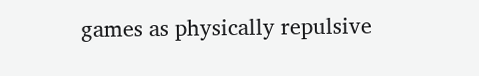games as physically repulsive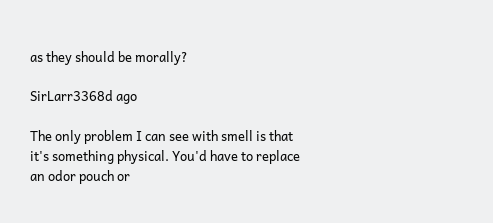as they should be morally?

SirLarr3368d ago

The only problem I can see with smell is that it's something physical. You'd have to replace an odor pouch or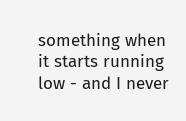something when it starts running low - and I never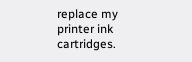replace my printer ink cartridges.